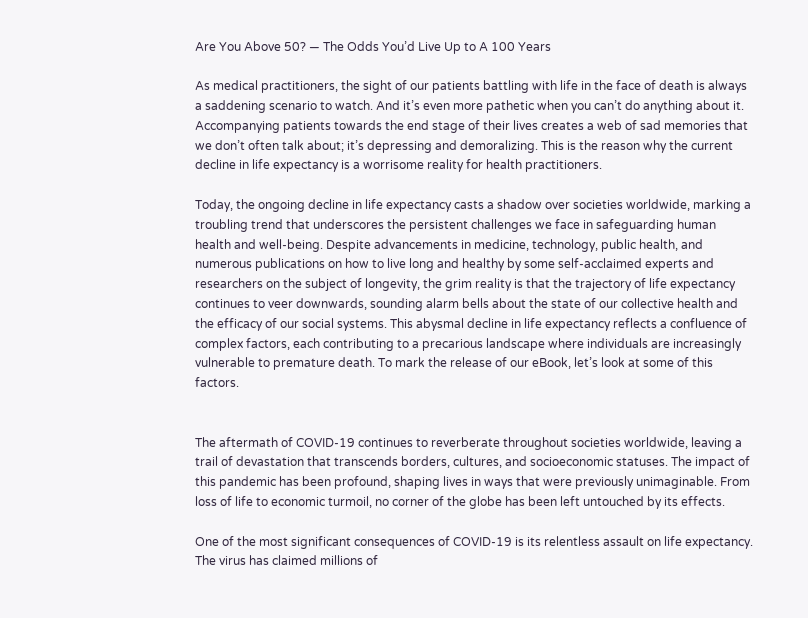Are You Above 50? — The Odds You’d Live Up to A 100 Years

As medical practitioners, the sight of our patients battling with life in the face of death is always a saddening scenario to watch. And it’s even more pathetic when you can’t do anything about it. Accompanying patients towards the end stage of their lives creates a web of sad memories that we don’t often talk about; it’s depressing and demoralizing. This is the reason why the current decline in life expectancy is a worrisome reality for health practitioners.

Today, the ongoing decline in life expectancy casts a shadow over societies worldwide, marking a troubling trend that underscores the persistent challenges we face in safeguarding human health and well-being. Despite advancements in medicine, technology, public health, and numerous publications on how to live long and healthy by some self-acclaimed experts and researchers on the subject of longevity, the grim reality is that the trajectory of life expectancy continues to veer downwards, sounding alarm bells about the state of our collective health and the efficacy of our social systems. This abysmal decline in life expectancy reflects a confluence of complex factors, each contributing to a precarious landscape where individuals are increasingly vulnerable to premature death. To mark the release of our eBook, let’s look at some of this factors.


The aftermath of COVID-19 continues to reverberate throughout societies worldwide, leaving a trail of devastation that transcends borders, cultures, and socioeconomic statuses. The impact of this pandemic has been profound, shaping lives in ways that were previously unimaginable. From loss of life to economic turmoil, no corner of the globe has been left untouched by its effects.

One of the most significant consequences of COVID-19 is its relentless assault on life expectancy. The virus has claimed millions of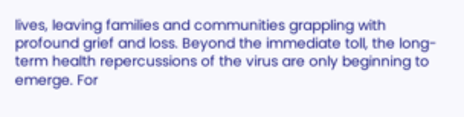lives, leaving families and communities grappling with profound grief and loss. Beyond the immediate toll, the long-term health repercussions of the virus are only beginning to emerge. For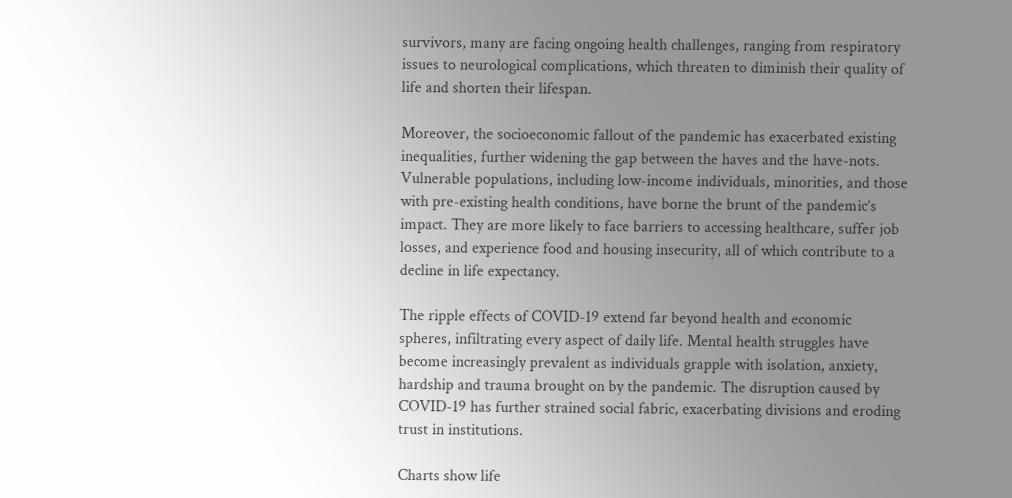survivors, many are facing ongoing health challenges, ranging from respiratory issues to neurological complications, which threaten to diminish their quality of life and shorten their lifespan.

Moreover, the socioeconomic fallout of the pandemic has exacerbated existing inequalities, further widening the gap between the haves and the have-nots. Vulnerable populations, including low-income individuals, minorities, and those with pre-existing health conditions, have borne the brunt of the pandemic’s impact. They are more likely to face barriers to accessing healthcare, suffer job losses, and experience food and housing insecurity, all of which contribute to a decline in life expectancy.

The ripple effects of COVID-19 extend far beyond health and economic spheres, infiltrating every aspect of daily life. Mental health struggles have become increasingly prevalent as individuals grapple with isolation, anxiety, hardship and trauma brought on by the pandemic. The disruption caused by COVID-19 has further strained social fabric, exacerbating divisions and eroding trust in institutions.

Charts show life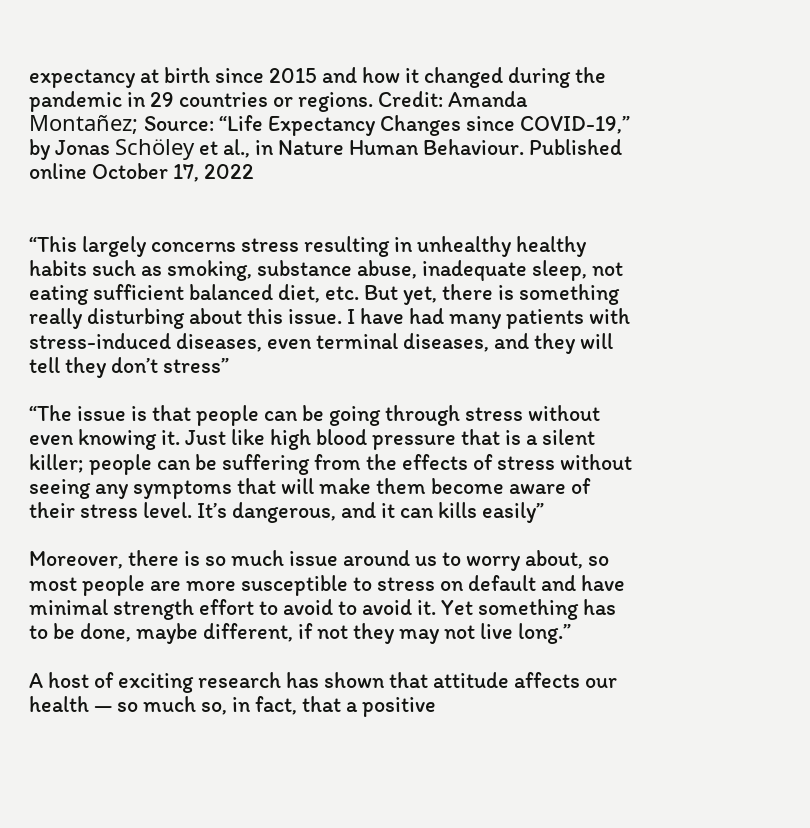expectancy at birth since 2015 and how it changed during the pandemic in 29 countries or regions. Credit: Amanda Montañez; Source: “Life Expectancy Changes since COVID-19,” by Jonas Schöley et al., in Nature Human Behaviour. Published online October 17, 2022


“This largely concerns stress resulting in unhealthy healthy habits such as smoking, substance abuse, inadequate sleep, not eating sufficient balanced diet, etc. But yet, there is something really disturbing about this issue. I have had many patients with stress-induced diseases, even terminal diseases, and they will tell they don’t stress”

“The issue is that people can be going through stress without even knowing it. Just like high blood pressure that is a silent killer; people can be suffering from the effects of stress without seeing any symptoms that will make them become aware of their stress level. It’s dangerous, and it can kills easily”

Moreover, there is so much issue around us to worry about, so most people are more susceptible to stress on default and have minimal strength effort to avoid to avoid it. Yet something has to be done, maybe different, if not they may not live long.”

A host of exciting research has shown that attitude affects our health — so much so, in fact, that a positive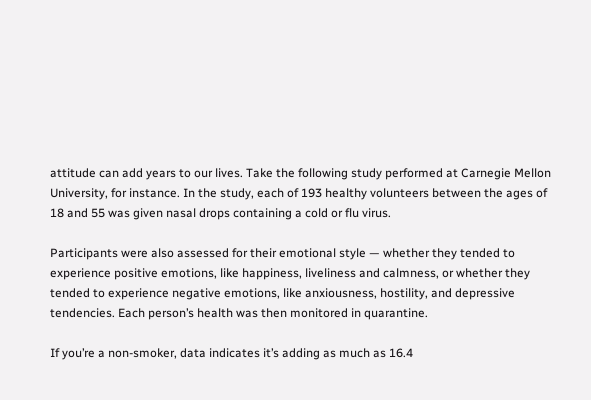attitude can add years to our lives. Take the following study performed at Carnegie Mellon University, for instance. In the study, each of 193 healthy volunteers between the ages of 18 and 55 was given nasal drops containing a cold or flu virus.

Participants were also assessed for their emotional style — whether they tended to experience positive emotions, like happiness, liveliness and calmness, or whether they tended to experience negative emotions, like anxiousness, hostility, and depressive tendencies. Each person’s health was then monitored in quarantine.

If you’re a non-smoker, data indicates it’s adding as much as 16.4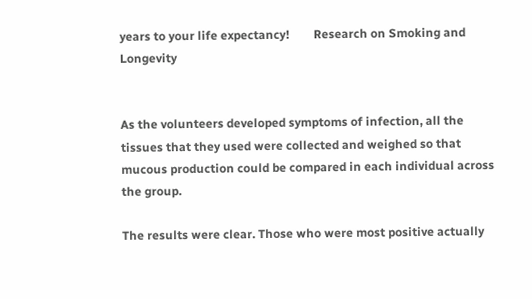years to your life expectancy!        Research on Smoking and Longevity


As the volunteers developed symptoms of infection, all the tissues that they used were collected and weighed so that mucous production could be compared in each individual across the group.

The results were clear. Those who were most positive actually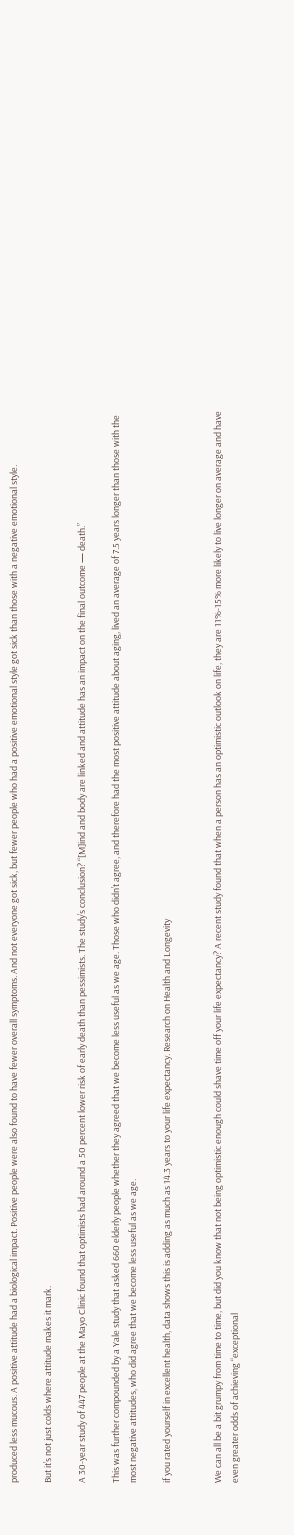produced less mucous. A positive attitude had a biological impact. Positive people were also found to have fewer overall symptoms. And not everyone got sick, but fewer people who had a positive emotional style got sick than those with a negative emotional style.

But it’s not just colds where attitude makes it mark.

A 30-year study of 447 people at the Mayo Clinic found that optimists had around a 50 percent lower risk of early death than pessimists. The study’s conclusion? “[M]ind and body are linked and attitude has an impact on the final outcome — death.”

This was further compounded by a Yale study that asked 660 elderly people whether they agreed that we become less useful as we age. Those who didn’t agree, and therefore had the most positive attitude about aging, lived an average of 7.5 years longer than those with the most negative attitudes, who did agree that we become less useful as we age.

if you rated yourself in excellent health, data shows this is adding as much as 14.3 years to your life expectancy. Research on Health and Longevity


We can all be a bit grumpy from time to time, but did you know that not being optimistic enough could shave time off your life expectancy? A recent study found that when a person has an optimistic outlook on life, they are 11%-15% more likely to live longer on average and have even greater odds of achieving “exceptional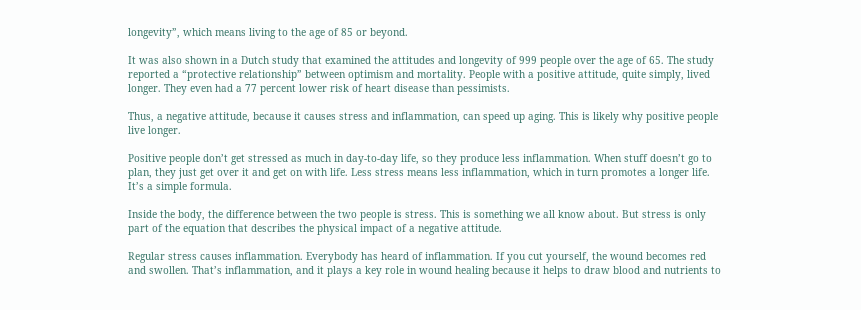longevity”, which means living to the age of 85 or beyond.

It was also shown in a Dutch study that examined the attitudes and longevity of 999 people over the age of 65. The study reported a “protective relationship” between optimism and mortality. People with a positive attitude, quite simply, lived longer. They even had a 77 percent lower risk of heart disease than pessimists.

Thus, a negative attitude, because it causes stress and inflammation, can speed up aging. This is likely why positive people live longer.

Positive people don’t get stressed as much in day-to-day life, so they produce less inflammation. When stuff doesn’t go to plan, they just get over it and get on with life. Less stress means less inflammation, which in turn promotes a longer life. It’s a simple formula.

Inside the body, the difference between the two people is stress. This is something we all know about. But stress is only part of the equation that describes the physical impact of a negative attitude.

Regular stress causes inflammation. Everybody has heard of inflammation. If you cut yourself, the wound becomes red and swollen. That’s inflammation, and it plays a key role in wound healing because it helps to draw blood and nutrients to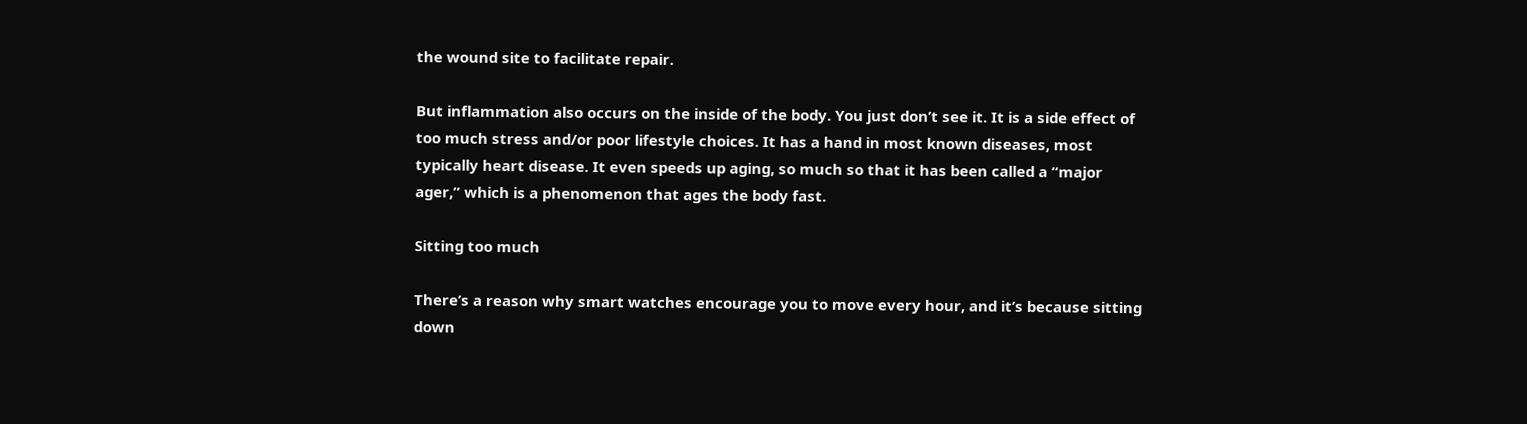the wound site to facilitate repair.

But inflammation also occurs on the inside of the body. You just don’t see it. It is a side effect of too much stress and/or poor lifestyle choices. It has a hand in most known diseases, most typically heart disease. It even speeds up aging, so much so that it has been called a “major ager,” which is a phenomenon that ages the body fast.

Sitting too much

There’s a reason why smart watches encourage you to move every hour, and it’s because sitting down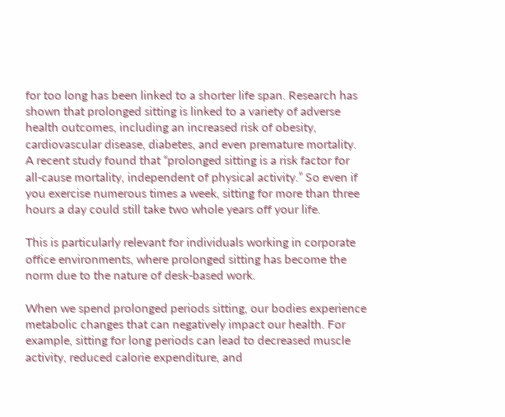for too long has been linked to a shorter life span. Research has shown that prolonged sitting is linked to a variety of adverse health outcomes, including an increased risk of obesity, cardiovascular disease, diabetes, and even premature mortality.  A recent study found that “prolonged sitting is a risk factor for all-cause mortality, independent of physical activity.” So even if you exercise numerous times a week, sitting for more than three hours a day could still take two whole years off your life.

This is particularly relevant for individuals working in corporate office environments, where prolonged sitting has become the norm due to the nature of desk-based work.

When we spend prolonged periods sitting, our bodies experience metabolic changes that can negatively impact our health. For example, sitting for long periods can lead to decreased muscle activity, reduced calorie expenditure, and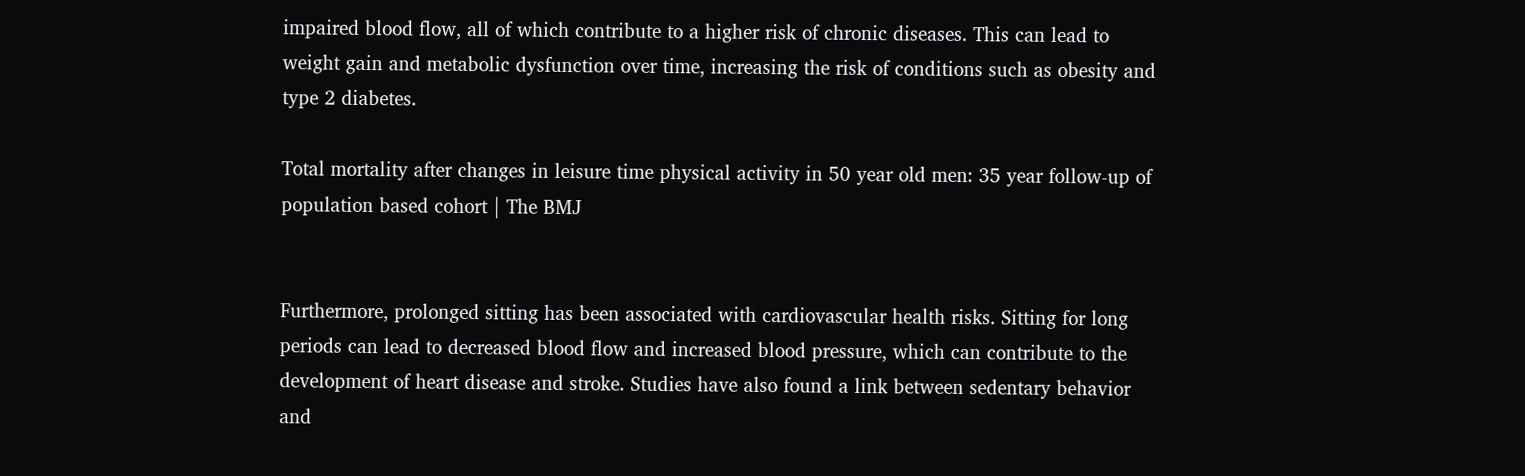impaired blood flow, all of which contribute to a higher risk of chronic diseases. This can lead to weight gain and metabolic dysfunction over time, increasing the risk of conditions such as obesity and type 2 diabetes.

Total mortality after changes in leisure time physical activity in 50 year old men: 35 year follow-up of population based cohort | The BMJ


Furthermore, prolonged sitting has been associated with cardiovascular health risks. Sitting for long periods can lead to decreased blood flow and increased blood pressure, which can contribute to the development of heart disease and stroke. Studies have also found a link between sedentary behavior and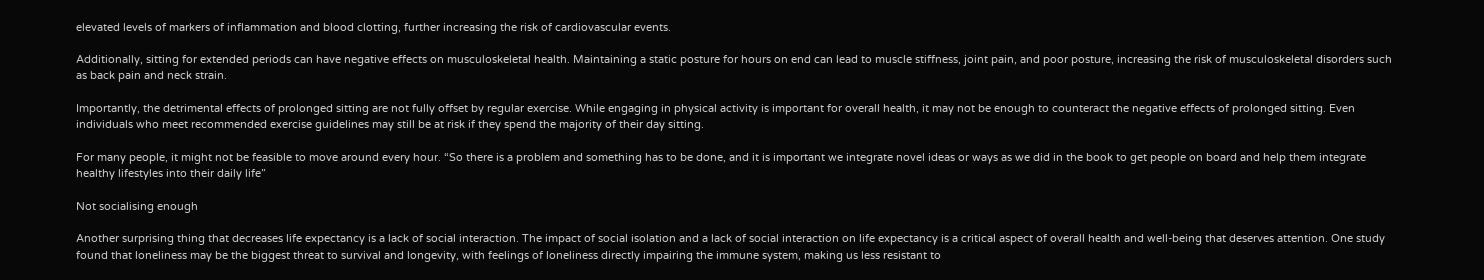elevated levels of markers of inflammation and blood clotting, further increasing the risk of cardiovascular events.

Additionally, sitting for extended periods can have negative effects on musculoskeletal health. Maintaining a static posture for hours on end can lead to muscle stiffness, joint pain, and poor posture, increasing the risk of musculoskeletal disorders such as back pain and neck strain.

Importantly, the detrimental effects of prolonged sitting are not fully offset by regular exercise. While engaging in physical activity is important for overall health, it may not be enough to counteract the negative effects of prolonged sitting. Even individuals who meet recommended exercise guidelines may still be at risk if they spend the majority of their day sitting.

For many people, it might not be feasible to move around every hour. “So there is a problem and something has to be done, and it is important we integrate novel ideas or ways as we did in the book to get people on board and help them integrate healthy lifestyles into their daily life”

Not socialising enough

Another surprising thing that decreases life expectancy is a lack of social interaction. The impact of social isolation and a lack of social interaction on life expectancy is a critical aspect of overall health and well-being that deserves attention. One study found that loneliness may be the biggest threat to survival and longevity, with feelings of loneliness directly impairing the immune system, making us less resistant to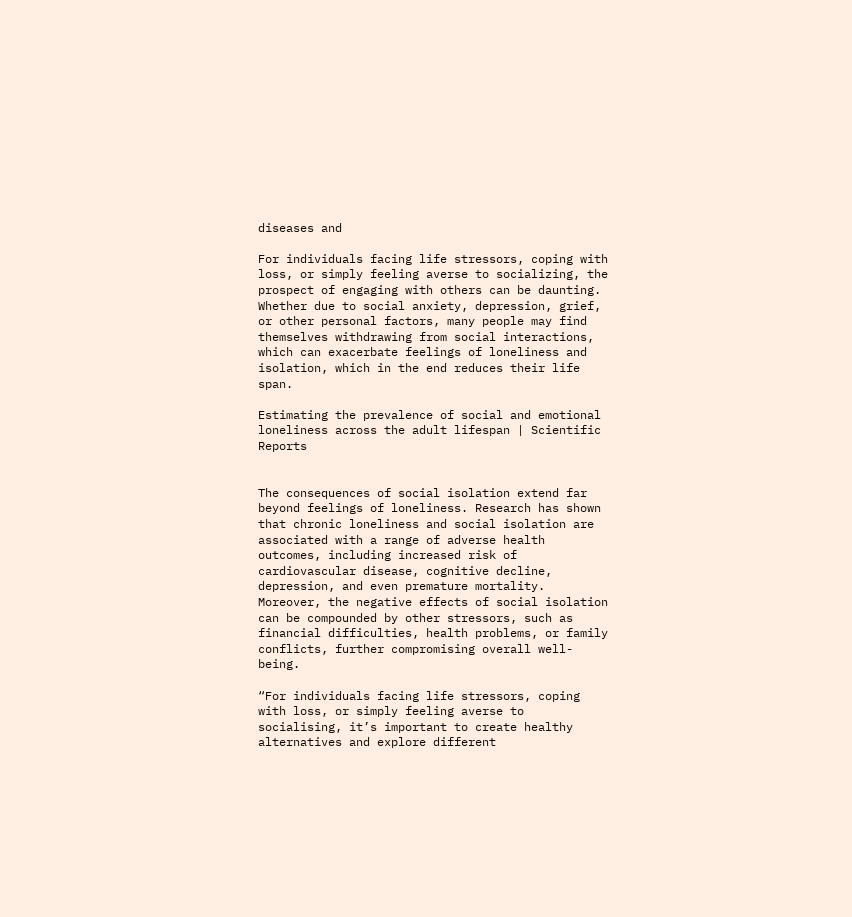diseases and

For individuals facing life stressors, coping with loss, or simply feeling averse to socializing, the prospect of engaging with others can be daunting. Whether due to social anxiety, depression, grief, or other personal factors, many people may find themselves withdrawing from social interactions, which can exacerbate feelings of loneliness and isolation, which in the end reduces their life span.

Estimating the prevalence of social and emotional loneliness across the adult lifespan | Scientific Reports


The consequences of social isolation extend far beyond feelings of loneliness. Research has shown that chronic loneliness and social isolation are associated with a range of adverse health outcomes, including increased risk of cardiovascular disease, cognitive decline, depression, and even premature mortality. Moreover, the negative effects of social isolation can be compounded by other stressors, such as financial difficulties, health problems, or family conflicts, further compromising overall well-being.

“For individuals facing life stressors, coping with loss, or simply feeling averse to socialising, it’s important to create healthy alternatives and explore different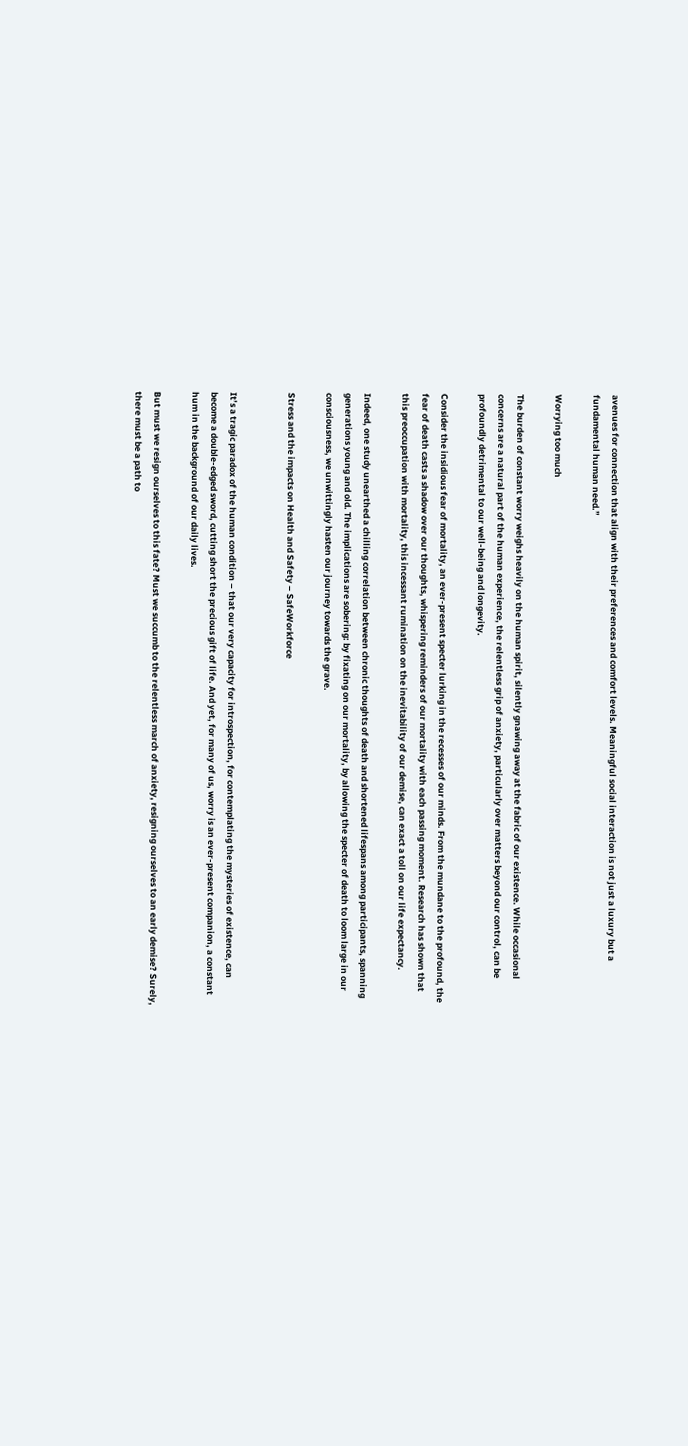avenues for connection that align with their preferences and comfort levels. Meaningful social interaction is not just a luxury but a fundamental human need.”

Worrying too much

The burden of constant worry weighs heavily on the human spirit, silently gnawing away at the fabric of our existence. While occasional concerns are a natural part of the human experience, the relentless grip of anxiety, particularly over matters beyond our control, can be profoundly detrimental to our well-being and longevity.

Consider the insidious fear of mortality, an ever-present specter lurking in the recesses of our minds. From the mundane to the profound, the fear of death casts a shadow over our thoughts, whispering reminders of our mortality with each passing moment. Research has shown that this preoccupation with mortality, this incessant rumination on the inevitability of our demise, can exact a toll on our life expectancy.

Indeed, one study unearthed a chilling correlation between chronic thoughts of death and shortened lifespans among participants, spanning generations young and old. The implications are sobering: by fixating on our mortality, by allowing the specter of death to loom large in our consciousness, we unwittingly hasten our journey towards the grave.

Stress and the impacts on Health and Safety – SafeWorkforce


It’s a tragic paradox of the human condition – that our very capacity for introspection, for contemplating the mysteries of existence, can become a double-edged sword, cutting short the precious gift of life. And yet, for many of us, worry is an ever-present companion, a constant hum in the background of our daily lives.

But must we resign ourselves to this fate? Must we succumb to the relentless march of anxiety, resigning ourselves to an early demise? Surely, there must be a path to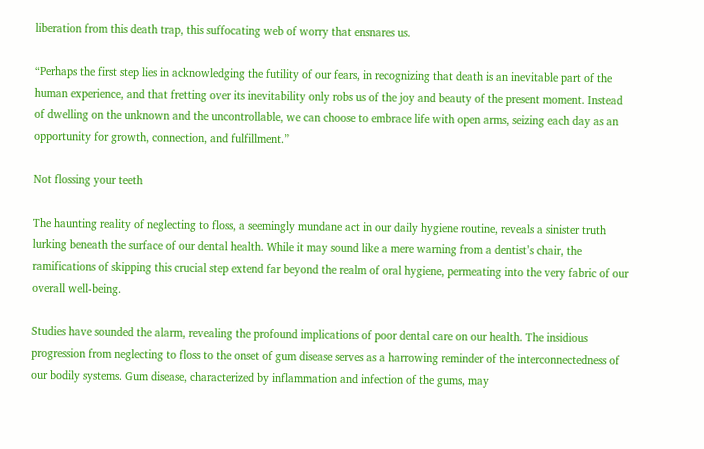liberation from this death trap, this suffocating web of worry that ensnares us.

“Perhaps the first step lies in acknowledging the futility of our fears, in recognizing that death is an inevitable part of the human experience, and that fretting over its inevitability only robs us of the joy and beauty of the present moment. Instead of dwelling on the unknown and the uncontrollable, we can choose to embrace life with open arms, seizing each day as an opportunity for growth, connection, and fulfillment.”

Not flossing your teeth

The haunting reality of neglecting to floss, a seemingly mundane act in our daily hygiene routine, reveals a sinister truth lurking beneath the surface of our dental health. While it may sound like a mere warning from a dentist’s chair, the ramifications of skipping this crucial step extend far beyond the realm of oral hygiene, permeating into the very fabric of our overall well-being.

Studies have sounded the alarm, revealing the profound implications of poor dental care on our health. The insidious progression from neglecting to floss to the onset of gum disease serves as a harrowing reminder of the interconnectedness of our bodily systems. Gum disease, characterized by inflammation and infection of the gums, may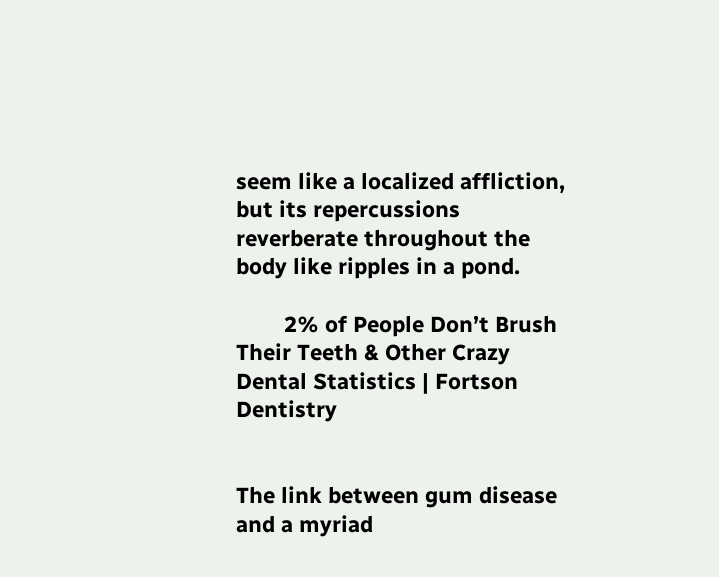seem like a localized affliction, but its repercussions reverberate throughout the body like ripples in a pond.

        2% of People Don’t Brush Their Teeth & Other Crazy Dental Statistics | Fortson Dentistry


The link between gum disease and a myriad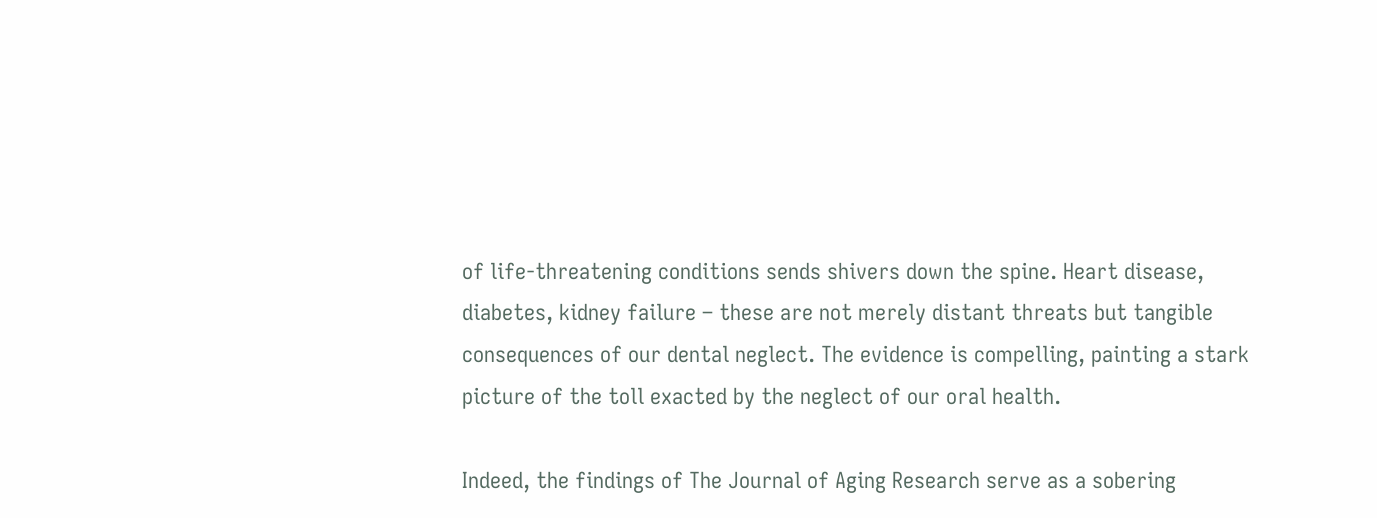of life-threatening conditions sends shivers down the spine. Heart disease, diabetes, kidney failure – these are not merely distant threats but tangible consequences of our dental neglect. The evidence is compelling, painting a stark picture of the toll exacted by the neglect of our oral health.

Indeed, the findings of The Journal of Aging Research serve as a sobering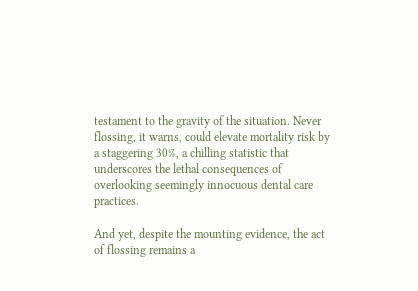testament to the gravity of the situation. Never flossing, it warns, could elevate mortality risk by a staggering 30%, a chilling statistic that underscores the lethal consequences of overlooking seemingly innocuous dental care practices.

And yet, despite the mounting evidence, the act of flossing remains a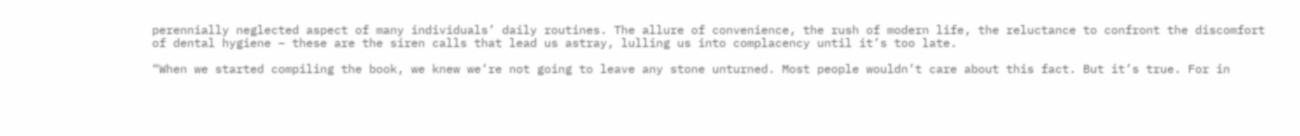perennially neglected aspect of many individuals’ daily routines. The allure of convenience, the rush of modern life, the reluctance to confront the discomfort of dental hygiene – these are the siren calls that lead us astray, lulling us into complacency until it’s too late.

“When we started compiling the book, we knew we’re not going to leave any stone unturned. Most people wouldn’t care about this fact. But it’s true. For in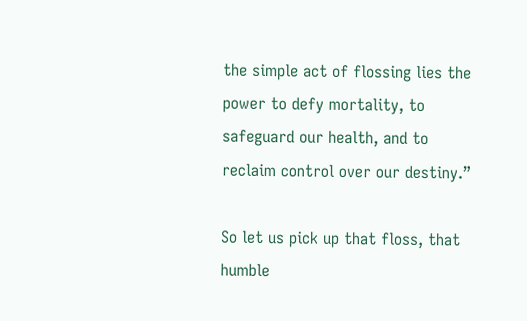the simple act of flossing lies the power to defy mortality, to safeguard our health, and to reclaim control over our destiny.”

So let us pick up that floss, that humble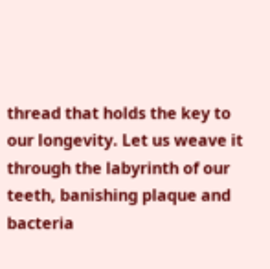thread that holds the key to our longevity. Let us weave it through the labyrinth of our teeth, banishing plaque and bacteria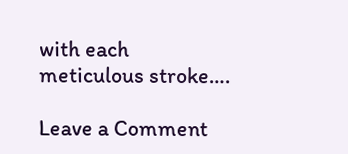with each meticulous stroke….

Leave a Comment